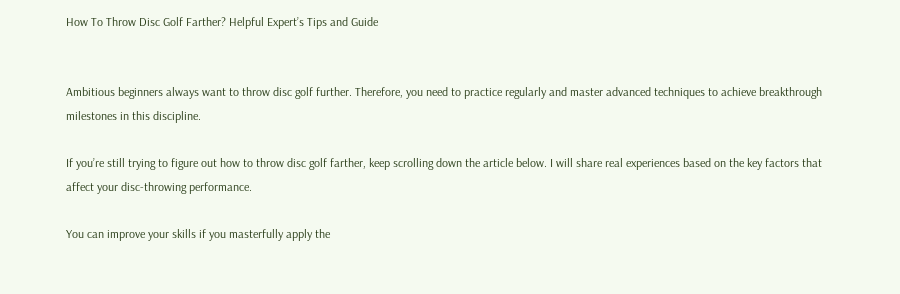How To Throw Disc Golf Farther? Helpful Expert’s Tips and Guide


Ambitious beginners always want to throw disc golf further. Therefore, you need to practice regularly and master advanced techniques to achieve breakthrough milestones in this discipline.

If you’re still trying to figure out how to throw disc golf farther, keep scrolling down the article below. I will share real experiences based on the key factors that affect your disc-throwing performance.

You can improve your skills if you masterfully apply the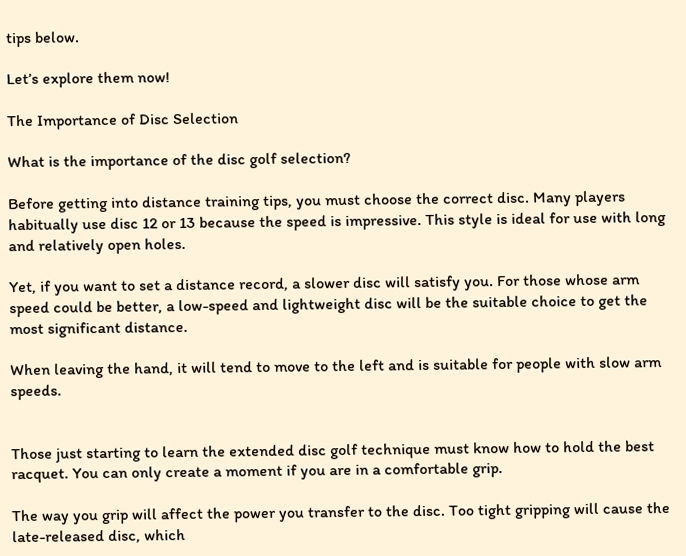tips below.

Let’s explore them now!

The Importance of Disc Selection

What is the importance of the disc golf selection?

Before getting into distance training tips, you must choose the correct disc. Many players habitually use disc 12 or 13 because the speed is impressive. This style is ideal for use with long and relatively open holes.

Yet, if you want to set a distance record, a slower disc will satisfy you. For those whose arm speed could be better, a low-speed and lightweight disc will be the suitable choice to get the most significant distance.

When leaving the hand, it will tend to move to the left and is suitable for people with slow arm speeds.


Those just starting to learn the extended disc golf technique must know how to hold the best racquet. You can only create a moment if you are in a comfortable grip.

The way you grip will affect the power you transfer to the disc. Too tight gripping will cause the late-released disc, which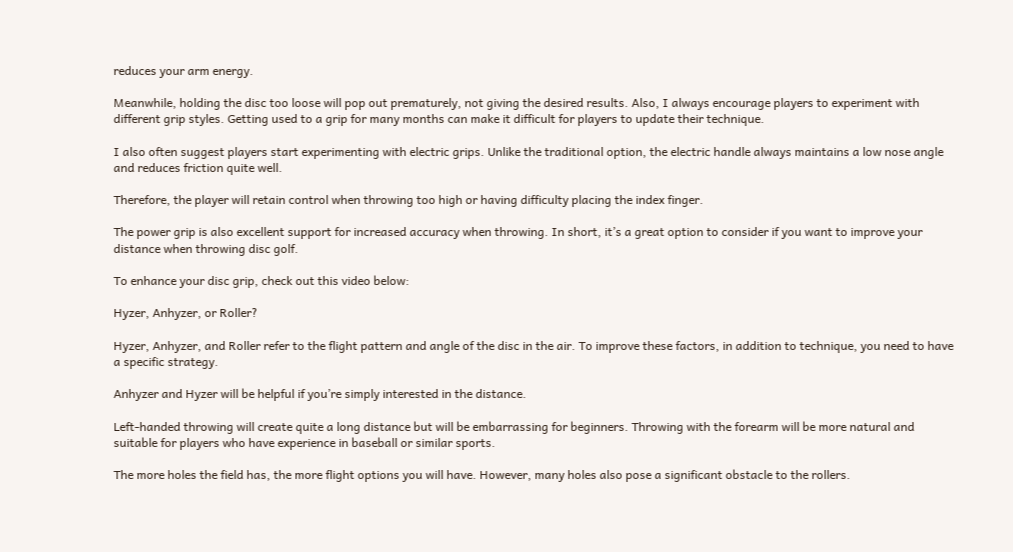reduces your arm energy.

Meanwhile, holding the disc too loose will pop out prematurely, not giving the desired results. Also, I always encourage players to experiment with different grip styles. Getting used to a grip for many months can make it difficult for players to update their technique.

I also often suggest players start experimenting with electric grips. Unlike the traditional option, the electric handle always maintains a low nose angle and reduces friction quite well.

Therefore, the player will retain control when throwing too high or having difficulty placing the index finger.

The power grip is also excellent support for increased accuracy when throwing. In short, it’s a great option to consider if you want to improve your distance when throwing disc golf.

To enhance your disc grip, check out this video below:

Hyzer, Anhyzer, or Roller?

Hyzer, Anhyzer, and Roller refer to the flight pattern and angle of the disc in the air. To improve these factors, in addition to technique, you need to have a specific strategy.

Anhyzer and Hyzer will be helpful if you’re simply interested in the distance.

Left-handed throwing will create quite a long distance but will be embarrassing for beginners. Throwing with the forearm will be more natural and suitable for players who have experience in baseball or similar sports.

The more holes the field has, the more flight options you will have. However, many holes also pose a significant obstacle to the rollers.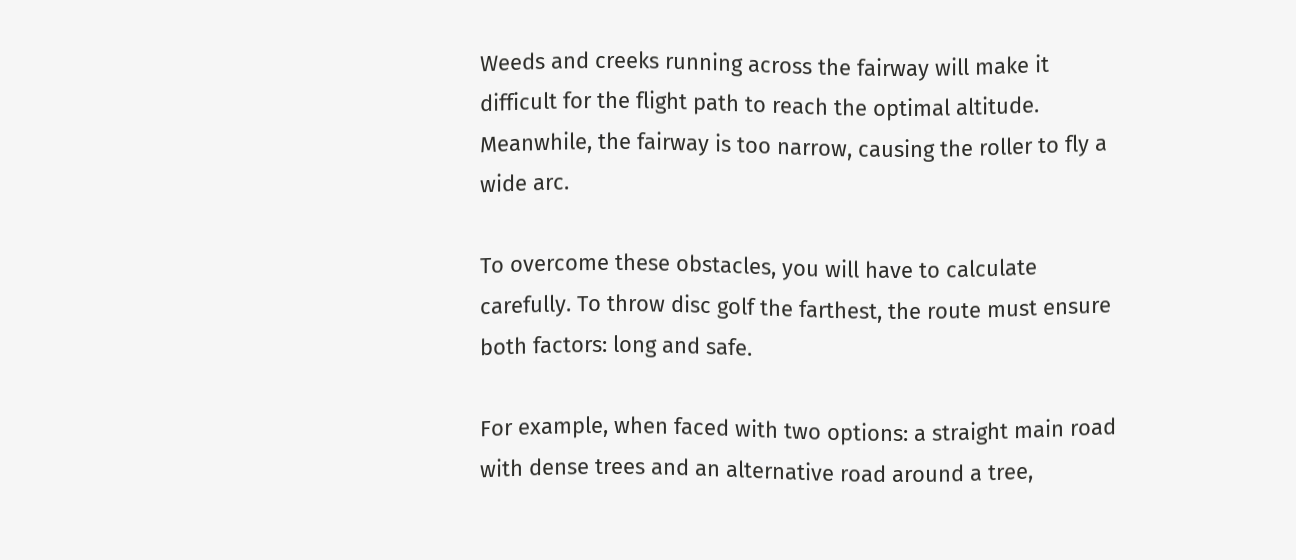Weeds and creeks running across the fairway will make it difficult for the flight path to reach the optimal altitude. Meanwhile, the fairway is too narrow, causing the roller to fly a wide arc.

To overcome these obstacles, you will have to calculate carefully. To throw disc golf the farthest, the route must ensure both factors: long and safe.

For example, when faced with two options: a straight main road with dense trees and an alternative road around a tree,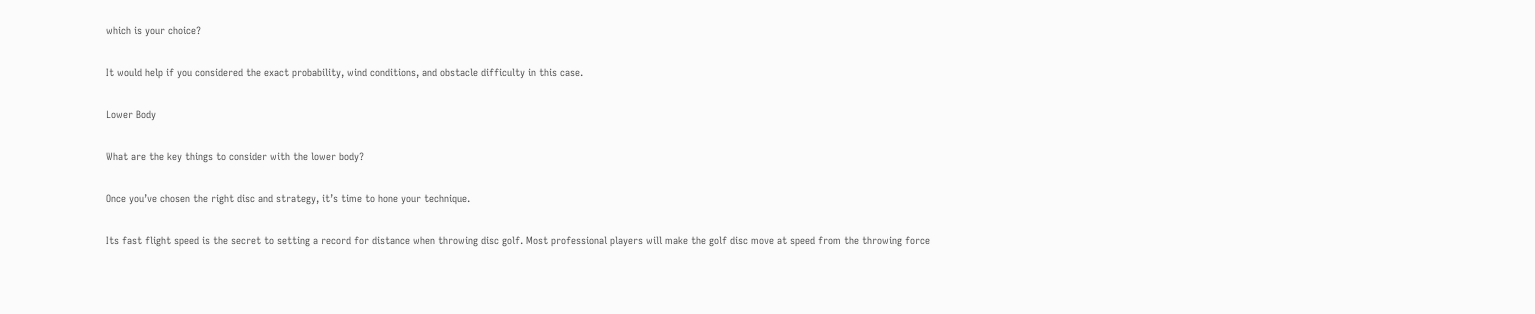which is your choice?

It would help if you considered the exact probability, wind conditions, and obstacle difficulty in this case.

Lower Body

What are the key things to consider with the lower body?

Once you’ve chosen the right disc and strategy, it’s time to hone your technique.

Its fast flight speed is the secret to setting a record for distance when throwing disc golf. Most professional players will make the golf disc move at speed from the throwing force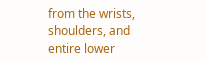from the wrists, shoulders, and entire lower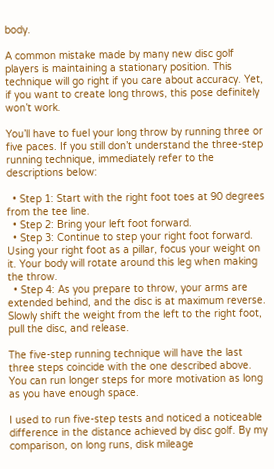body.

A common mistake made by many new disc golf players is maintaining a stationary position. This technique will go right if you care about accuracy. Yet, if you want to create long throws, this pose definitely won’t work.

You’ll have to fuel your long throw by running three or five paces. If you still don’t understand the three-step running technique, immediately refer to the descriptions below:

  • Step 1: Start with the right foot toes at 90 degrees from the tee line.
  • Step 2: Bring your left foot forward.
  • Step 3: Continue to step your right foot forward. Using your right foot as a pillar, focus your weight on it. Your body will rotate around this leg when making the throw.
  • Step 4: As you prepare to throw, your arms are extended behind, and the disc is at maximum reverse. Slowly shift the weight from the left to the right foot, pull the disc, and release.

The five-step running technique will have the last three steps coincide with the one described above. You can run longer steps for more motivation as long as you have enough space.

I used to run five-step tests and noticed a noticeable difference in the distance achieved by disc golf. By my comparison, on long runs, disk mileage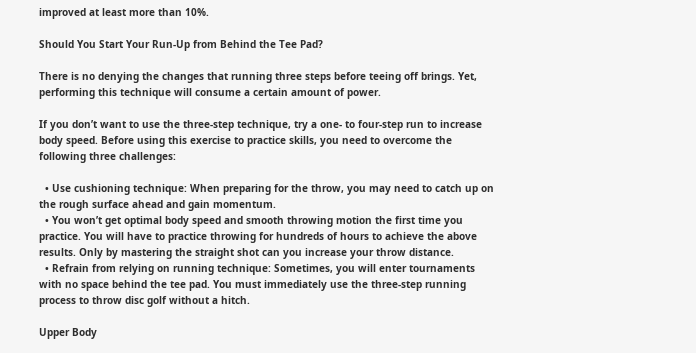improved at least more than 10%.

Should You Start Your Run-Up from Behind the Tee Pad?

There is no denying the changes that running three steps before teeing off brings. Yet, performing this technique will consume a certain amount of power.

If you don’t want to use the three-step technique, try a one- to four-step run to increase body speed. Before using this exercise to practice skills, you need to overcome the following three challenges:

  • Use cushioning technique: When preparing for the throw, you may need to catch up on the rough surface ahead and gain momentum.
  • You won’t get optimal body speed and smooth throwing motion the first time you practice. You will have to practice throwing for hundreds of hours to achieve the above results. Only by mastering the straight shot can you increase your throw distance.
  • Refrain from relying on running technique: Sometimes, you will enter tournaments with no space behind the tee pad. You must immediately use the three-step running process to throw disc golf without a hitch.

Upper Body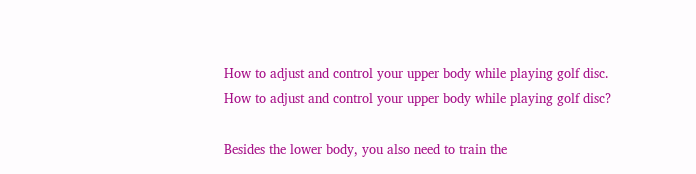How to adjust and control your upper body while playing golf disc.
How to adjust and control your upper body while playing golf disc?

Besides the lower body, you also need to train the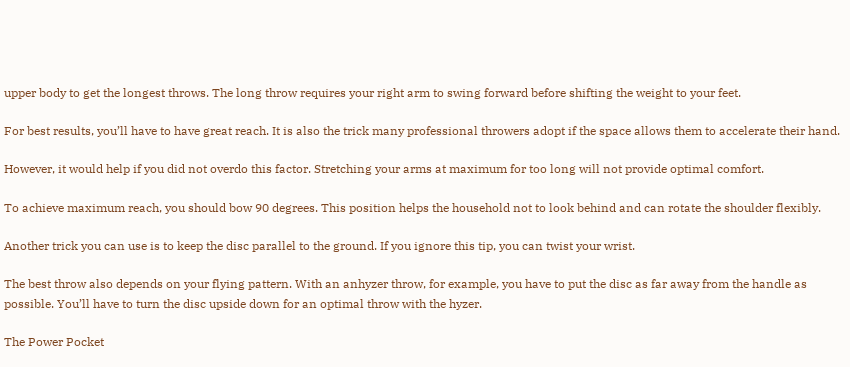upper body to get the longest throws. The long throw requires your right arm to swing forward before shifting the weight to your feet.

For best results, you’ll have to have great reach. It is also the trick many professional throwers adopt if the space allows them to accelerate their hand.

However, it would help if you did not overdo this factor. Stretching your arms at maximum for too long will not provide optimal comfort.

To achieve maximum reach, you should bow 90 degrees. This position helps the household not to look behind and can rotate the shoulder flexibly.

Another trick you can use is to keep the disc parallel to the ground. If you ignore this tip, you can twist your wrist.

The best throw also depends on your flying pattern. With an anhyzer throw, for example, you have to put the disc as far away from the handle as possible. You’ll have to turn the disc upside down for an optimal throw with the hyzer.

The Power Pocket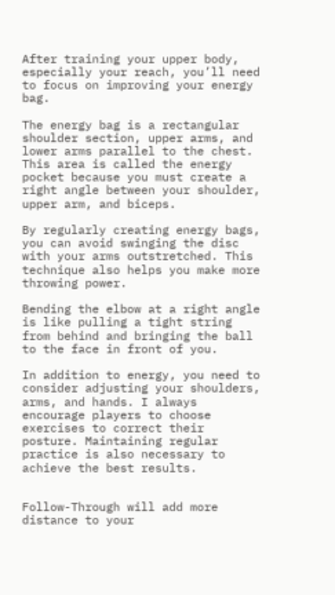After training your upper body, especially your reach, you’ll need to focus on improving your energy bag.

The energy bag is a rectangular shoulder section, upper arms, and lower arms parallel to the chest. This area is called the energy pocket because you must create a right angle between your shoulder, upper arm, and biceps.

By regularly creating energy bags, you can avoid swinging the disc with your arms outstretched. This technique also helps you make more throwing power.

Bending the elbow at a right angle is like pulling a tight string from behind and bringing the ball to the face in front of you.

In addition to energy, you need to consider adjusting your shoulders, arms, and hands. I always encourage players to choose exercises to correct their posture. Maintaining regular practice is also necessary to achieve the best results.


Follow-Through will add more distance to your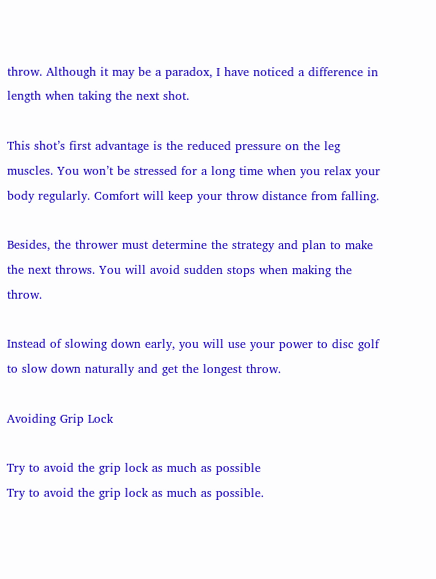throw. Although it may be a paradox, I have noticed a difference in length when taking the next shot.

This shot’s first advantage is the reduced pressure on the leg muscles. You won’t be stressed for a long time when you relax your body regularly. Comfort will keep your throw distance from falling.

Besides, the thrower must determine the strategy and plan to make the next throws. You will avoid sudden stops when making the throw.

Instead of slowing down early, you will use your power to disc golf to slow down naturally and get the longest throw.

Avoiding Grip Lock

Try to avoid the grip lock as much as possible
Try to avoid the grip lock as much as possible.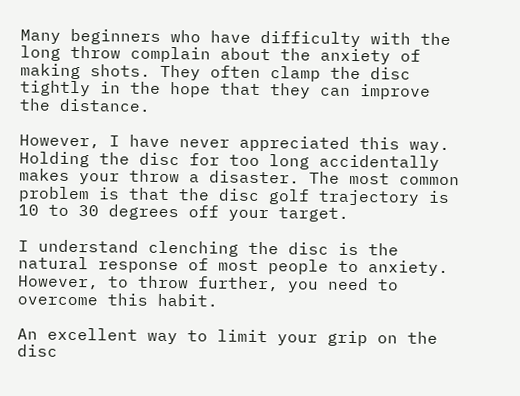Many beginners who have difficulty with the long throw complain about the anxiety of making shots. They often clamp the disc tightly in the hope that they can improve the distance.

However, I have never appreciated this way. Holding the disc for too long accidentally makes your throw a disaster. The most common problem is that the disc golf trajectory is 10 to 30 degrees off your target.

I understand clenching the disc is the natural response of most people to anxiety. However, to throw further, you need to overcome this habit.

An excellent way to limit your grip on the disc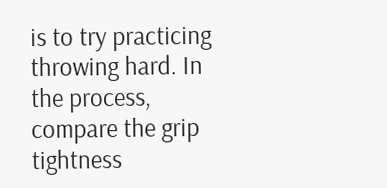is to try practicing throwing hard. In the process, compare the grip tightness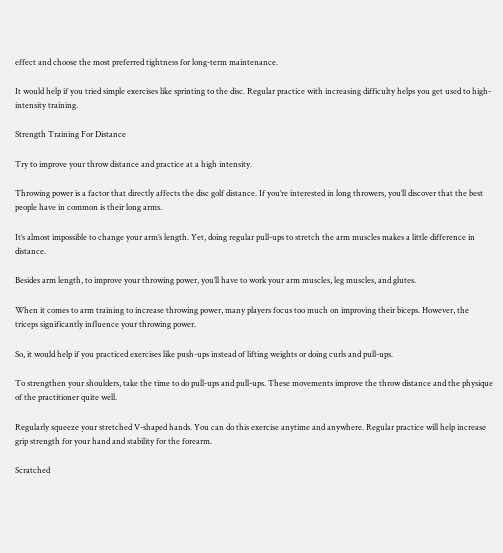effect and choose the most preferred tightness for long-term maintenance.

It would help if you tried simple exercises like sprinting to the disc. Regular practice with increasing difficulty helps you get used to high-intensity training.

Strength Training For Distance

Try to improve your throw distance and practice at a high intensity.

Throwing power is a factor that directly affects the disc golf distance. If you’re interested in long throwers, you’ll discover that the best people have in common is their long arms.

It’s almost impossible to change your arm’s length. Yet, doing regular pull-ups to stretch the arm muscles makes a little difference in distance.

Besides arm length, to improve your throwing power, you’ll have to work your arm muscles, leg muscles, and glutes.

When it comes to arm training to increase throwing power, many players focus too much on improving their biceps. However, the triceps significantly influence your throwing power.

So, it would help if you practiced exercises like push-ups instead of lifting weights or doing curls and pull-ups.

To strengthen your shoulders, take the time to do pull-ups and pull-ups. These movements improve the throw distance and the physique of the practitioner quite well.

Regularly squeeze your stretched V-shaped hands. You can do this exercise anytime and anywhere. Regular practice will help increase grip strength for your hand and stability for the forearm.

Scratched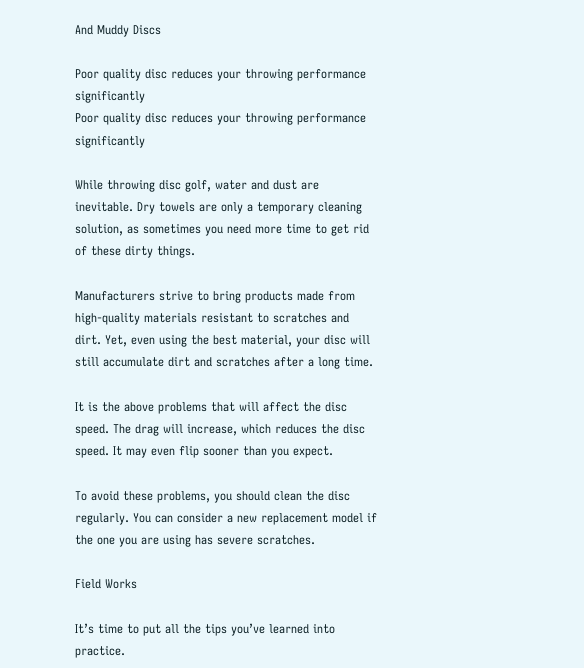And Muddy Discs

Poor quality disc reduces your throwing performance significantly
Poor quality disc reduces your throwing performance significantly

While throwing disc golf, water and dust are inevitable. Dry towels are only a temporary cleaning solution, as sometimes you need more time to get rid of these dirty things.

Manufacturers strive to bring products made from high-quality materials resistant to scratches and dirt. Yet, even using the best material, your disc will still accumulate dirt and scratches after a long time.

It is the above problems that will affect the disc speed. The drag will increase, which reduces the disc speed. It may even flip sooner than you expect.

To avoid these problems, you should clean the disc regularly. You can consider a new replacement model if the one you are using has severe scratches.

Field Works

It’s time to put all the tips you’ve learned into practice.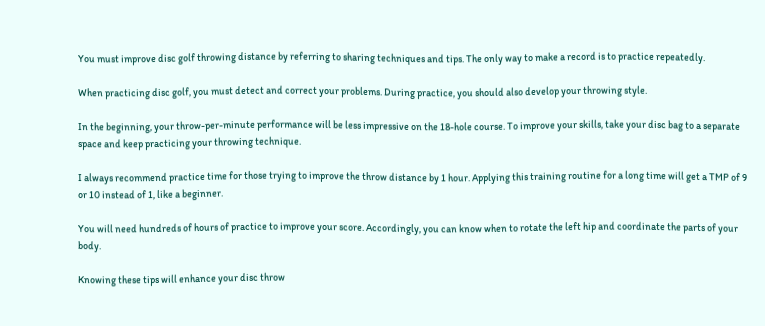You must improve disc golf throwing distance by referring to sharing techniques and tips. The only way to make a record is to practice repeatedly.

When practicing disc golf, you must detect and correct your problems. During practice, you should also develop your throwing style.

In the beginning, your throw-per-minute performance will be less impressive on the 18-hole course. To improve your skills, take your disc bag to a separate space and keep practicing your throwing technique.

I always recommend practice time for those trying to improve the throw distance by 1 hour. Applying this training routine for a long time will get a TMP of 9 or 10 instead of 1, like a beginner.

You will need hundreds of hours of practice to improve your score. Accordingly, you can know when to rotate the left hip and coordinate the parts of your body.

Knowing these tips will enhance your disc throw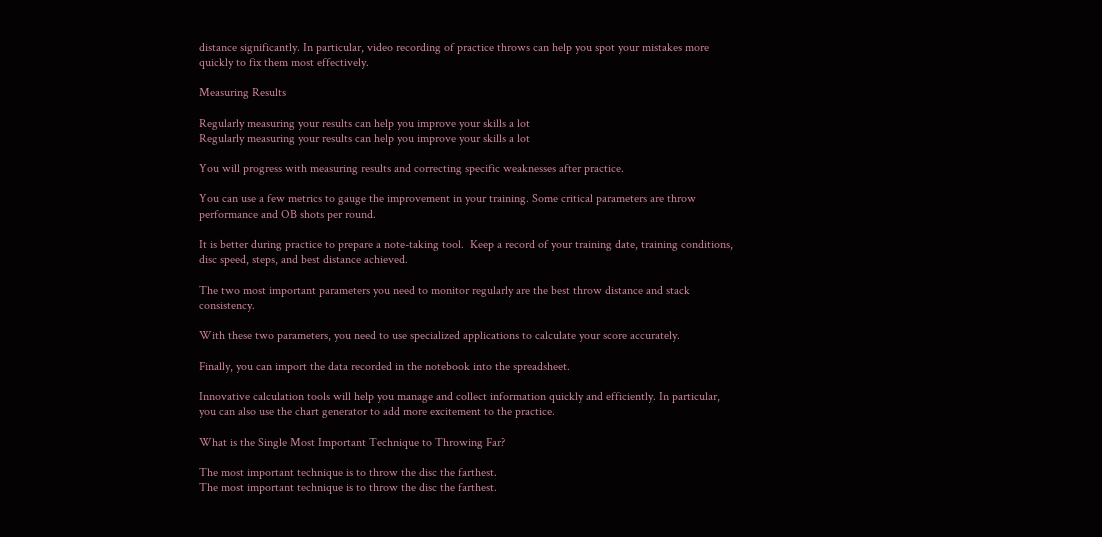distance significantly. In particular, video recording of practice throws can help you spot your mistakes more quickly to fix them most effectively.

Measuring Results

Regularly measuring your results can help you improve your skills a lot
Regularly measuring your results can help you improve your skills a lot

You will progress with measuring results and correcting specific weaknesses after practice.

You can use a few metrics to gauge the improvement in your training. Some critical parameters are throw performance and OB shots per round.

It is better during practice to prepare a note-taking tool.  Keep a record of your training date, training conditions, disc speed, steps, and best distance achieved.

The two most important parameters you need to monitor regularly are the best throw distance and stack consistency.

With these two parameters, you need to use specialized applications to calculate your score accurately.

Finally, you can import the data recorded in the notebook into the spreadsheet.

Innovative calculation tools will help you manage and collect information quickly and efficiently. In particular, you can also use the chart generator to add more excitement to the practice.

What is the Single Most Important Technique to Throwing Far?

The most important technique is to throw the disc the farthest.
The most important technique is to throw the disc the farthest.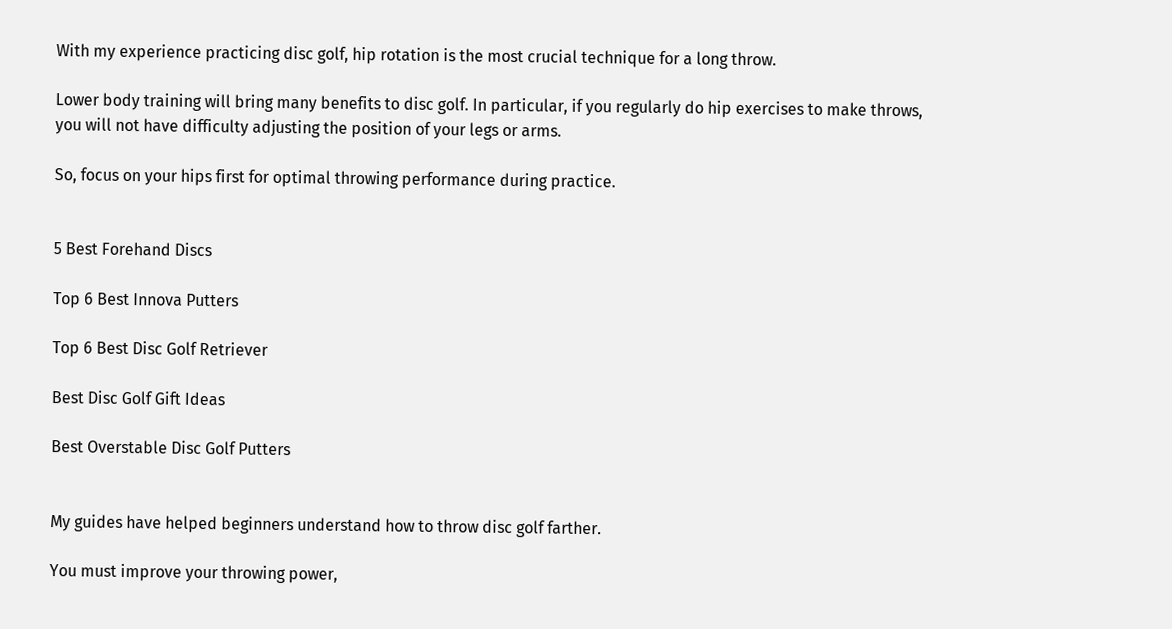With my experience practicing disc golf, hip rotation is the most crucial technique for a long throw.

Lower body training will bring many benefits to disc golf. In particular, if you regularly do hip exercises to make throws, you will not have difficulty adjusting the position of your legs or arms.

So, focus on your hips first for optimal throwing performance during practice.


5 Best Forehand Discs

Top 6 Best Innova Putters

Top 6 Best Disc Golf Retriever

Best Disc Golf Gift Ideas

Best Overstable Disc Golf Putters


My guides have helped beginners understand how to throw disc golf farther.

You must improve your throwing power,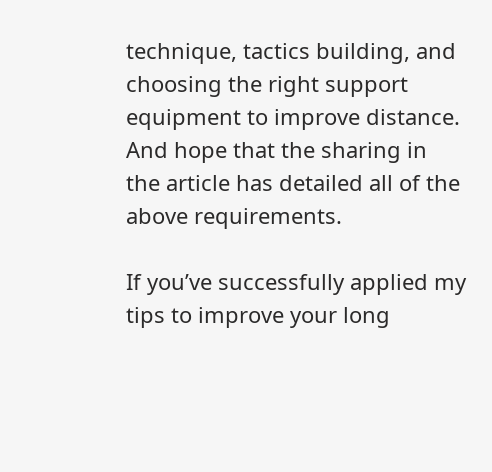technique, tactics building, and choosing the right support equipment to improve distance. And hope that the sharing in the article has detailed all of the above requirements.

If you’ve successfully applied my tips to improve your long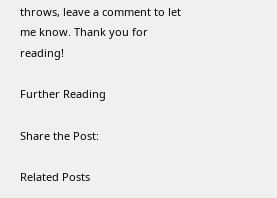throws, leave a comment to let me know. Thank you for reading!

Further Reading

Share the Post:

Related Posts